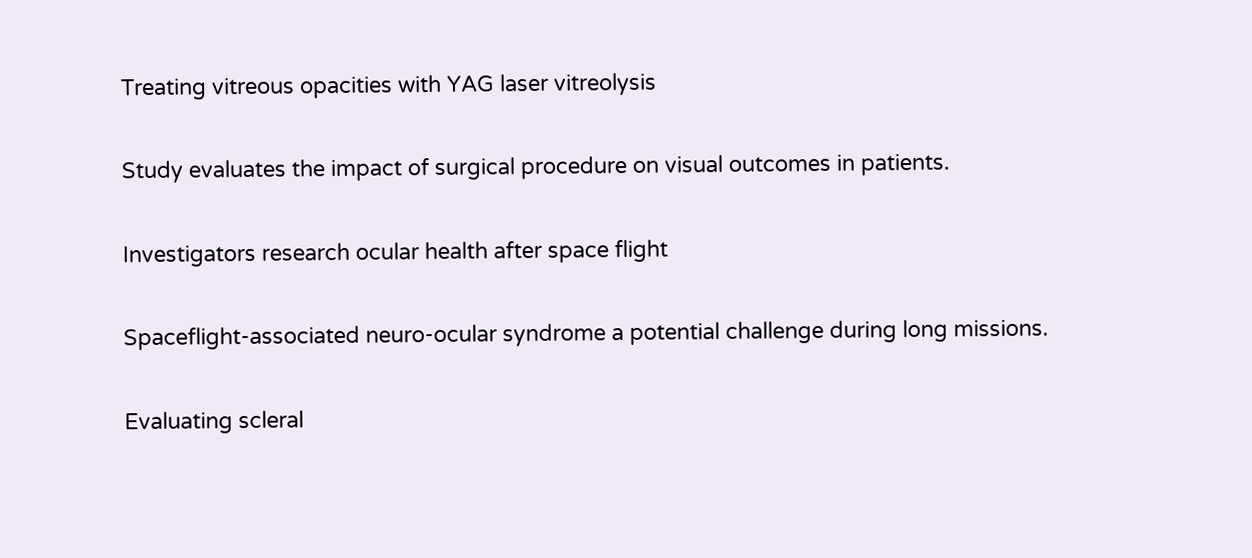Treating vitreous opacities with YAG laser vitreolysis

Study evaluates the impact of surgical procedure on visual outcomes in patients.

Investigators research ocular health after space flight

Spaceflight-associated neuro-ocular syndrome a potential challenge during long missions.

Evaluating scleral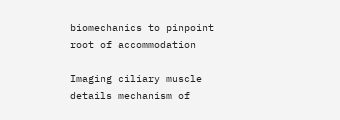biomechanics to pinpoint root of accommodation

Imaging ciliary muscle details mechanism of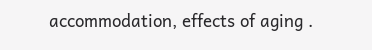accommodation, effects of aging .